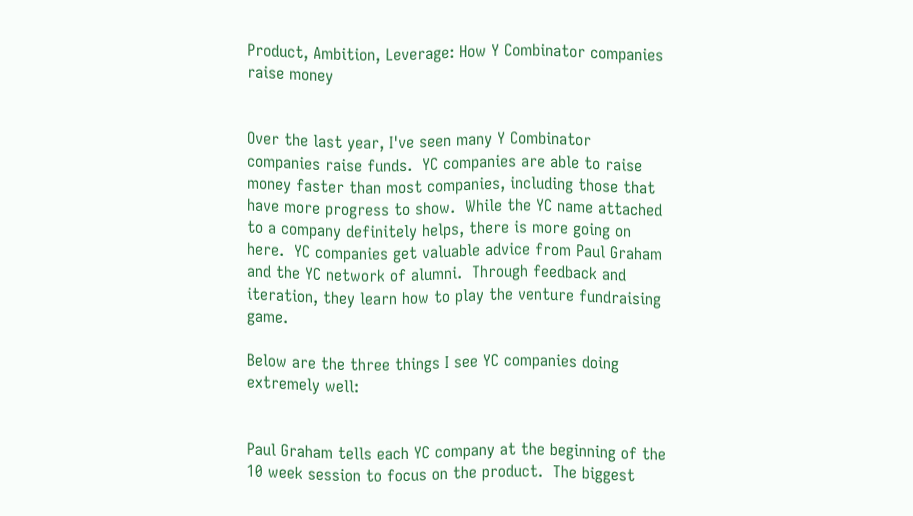Product, Ambition, Leverage: How Y Combinator companies raise money


Over the last year, I've seen many Y Combinator companies raise funds.  YC companies are able to raise money faster than most companies, including those that have more progress to show.  While the YC name attached to a company definitely helps, there is more going on here.  YC companies get valuable advice from Paul Graham and the YC network of alumni.  Through feedback and iteration, they learn how to play the venture fundraising game.

Below are the three things I see YC companies doing extremely well:


Paul Graham tells each YC company at the beginning of the 10 week session to focus on the product.  The biggest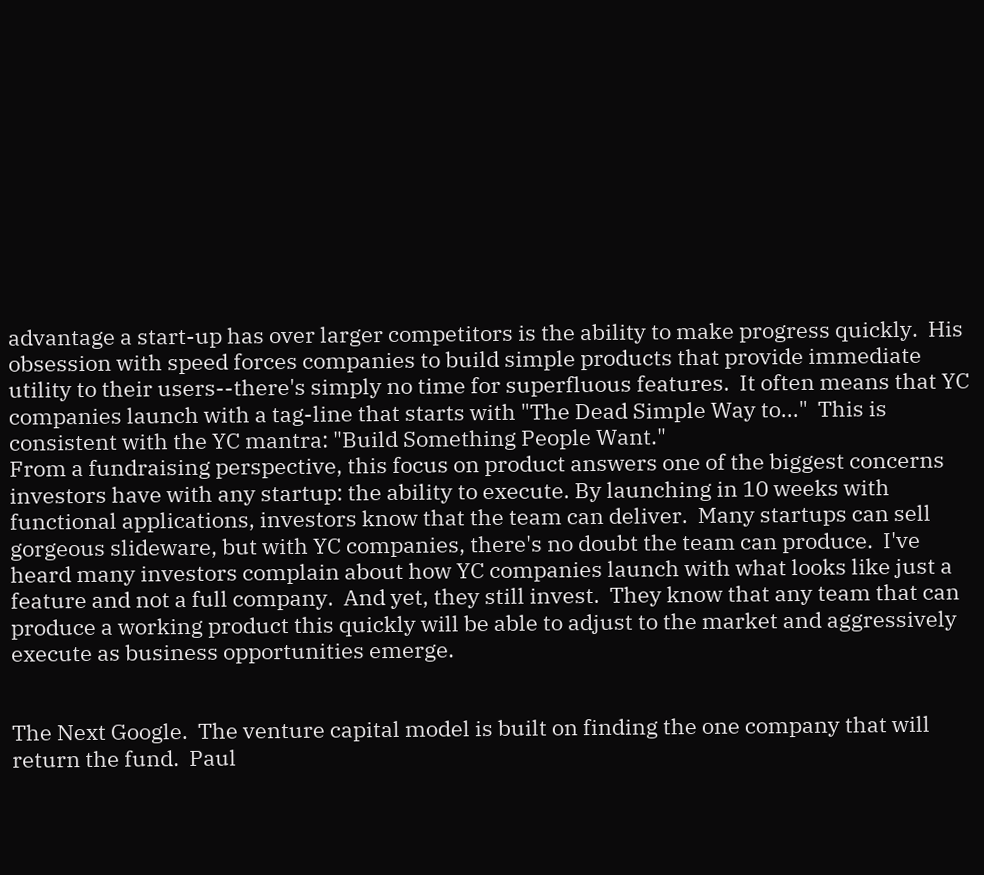advantage a start-up has over larger competitors is the ability to make progress quickly.  His obsession with speed forces companies to build simple products that provide immediate utility to their users--there's simply no time for superfluous features.  It often means that YC companies launch with a tag-line that starts with "The Dead Simple Way to..."  This is consistent with the YC mantra: "Build Something People Want."
From a fundraising perspective, this focus on product answers one of the biggest concerns investors have with any startup: the ability to execute. By launching in 10 weeks with functional applications, investors know that the team can deliver.  Many startups can sell gorgeous slideware, but with YC companies, there's no doubt the team can produce.  I've heard many investors complain about how YC companies launch with what looks like just a feature and not a full company.  And yet, they still invest.  They know that any team that can produce a working product this quickly will be able to adjust to the market and aggressively execute as business opportunities emerge.


The Next Google.  The venture capital model is built on finding the one company that will return the fund.  Paul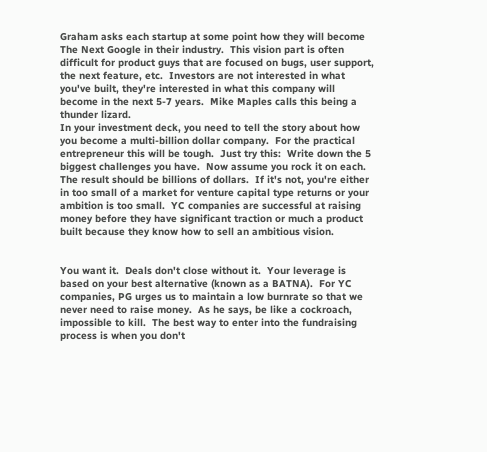Graham asks each startup at some point how they will become The Next Google in their industry.  This vision part is often difficult for product guys that are focused on bugs, user support, the next feature, etc.  Investors are not interested in what you've built, they're interested in what this company will become in the next 5-7 years.  Mike Maples calls this being a thunder lizard.
In your investment deck, you need to tell the story about how you become a multi-billion dollar company.  For the practical entrepreneur this will be tough.  Just try this:  Write down the 5 biggest challenges you have.  Now assume you rock it on each.  The result should be billions of dollars.  If it's not, you're either in too small of a market for venture capital type returns or your ambition is too small.  YC companies are successful at raising money before they have significant traction or much a product built because they know how to sell an ambitious vision.


You want it.  Deals don't close without it.  Your leverage is based on your best alternative (known as a BATNA).  For YC companies, PG urges us to maintain a low burnrate so that we never need to raise money.  As he says, be like a cockroach, impossible to kill.  The best way to enter into the fundraising process is when you don't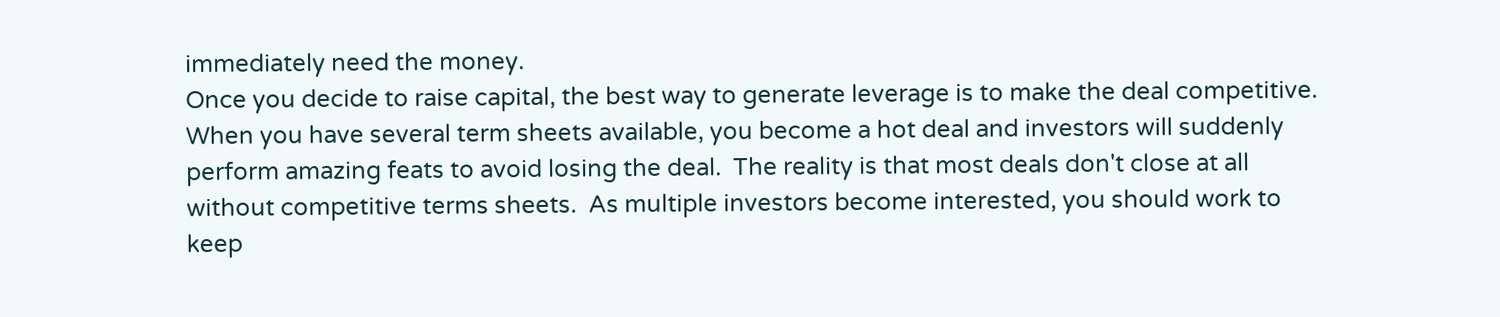immediately need the money.
Once you decide to raise capital, the best way to generate leverage is to make the deal competitive.  When you have several term sheets available, you become a hot deal and investors will suddenly perform amazing feats to avoid losing the deal.  The reality is that most deals don't close at all without competitive terms sheets.  As multiple investors become interested, you should work to keep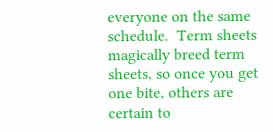everyone on the same schedule.  Term sheets magically breed term sheets, so once you get one bite, others are certain to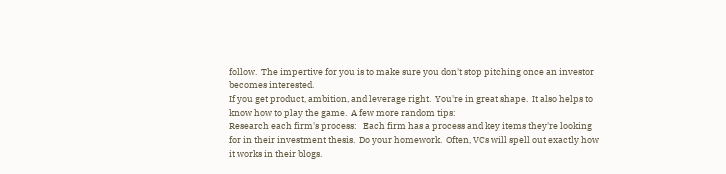follow.  The impertive for you is to make sure you don't stop pitching once an investor becomes interested.
If you get product, ambition, and leverage right.  You're in great shape.  It also helps to know how to play the game.  A few more random tips:
Research each firm's process:   Each firm has a process and key items they're looking for in their investment thesis.  Do your homework.  Often, VCs will spell out exactly how it works in their blogs.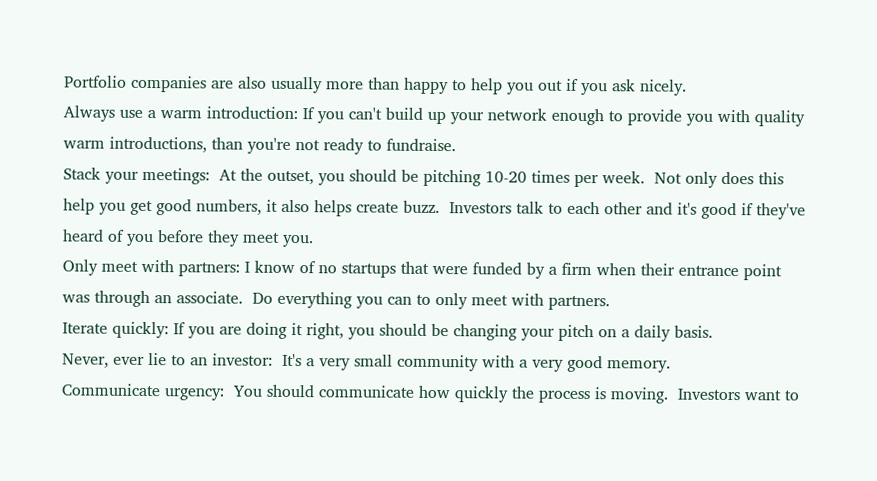Portfolio companies are also usually more than happy to help you out if you ask nicely.
Always use a warm introduction: If you can't build up your network enough to provide you with quality warm introductions, than you're not ready to fundraise.
Stack your meetings:  At the outset, you should be pitching 10-20 times per week.  Not only does this help you get good numbers, it also helps create buzz.  Investors talk to each other and it's good if they've heard of you before they meet you.
Only meet with partners: I know of no startups that were funded by a firm when their entrance point was through an associate.  Do everything you can to only meet with partners.
Iterate quickly: If you are doing it right, you should be changing your pitch on a daily basis.
Never, ever lie to an investor:  It's a very small community with a very good memory.
Communicate urgency:  You should communicate how quickly the process is moving.  Investors want to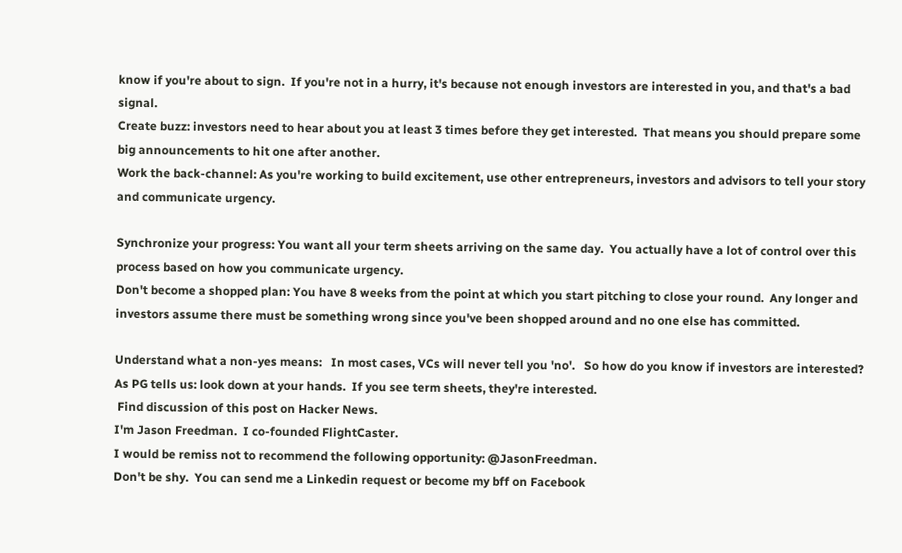know if you're about to sign.  If you're not in a hurry, it's because not enough investors are interested in you, and that's a bad signal.
Create buzz: investors need to hear about you at least 3 times before they get interested.  That means you should prepare some big announcements to hit one after another.
Work the back-channel: As you're working to build excitement, use other entrepreneurs, investors and advisors to tell your story and communicate urgency.

Synchronize your progress: You want all your term sheets arriving on the same day.  You actually have a lot of control over this process based on how you communicate urgency.
Don't become a shopped plan: You have 8 weeks from the point at which you start pitching to close your round.  Any longer and investors assume there must be something wrong since you've been shopped around and no one else has committed.

Understand what a non-yes means:   In most cases, VCs will never tell you 'no'.   So how do you know if investors are interested?   As PG tells us: look down at your hands.  If you see term sheets, they're interested.
 Find discussion of this post on Hacker News.
I'm Jason Freedman.  I co-founded FlightCaster.
I would be remiss not to recommend the following opportunity: @JasonFreedman.
Don't be shy.  You can send me a Linkedin request or become my bff on Facebook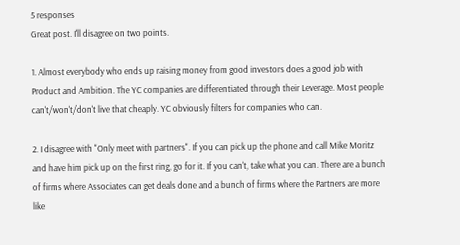5 responses
Great post. I'll disagree on two points.

1. Almost everybody who ends up raising money from good investors does a good job with Product and Ambition. The YC companies are differentiated through their Leverage. Most people can't/won't/don't live that cheaply. YC obviously filters for companies who can.

2. I disagree with "Only meet with partners". If you can pick up the phone and call Mike Moritz and have him pick up on the first ring, go for it. If you can't, take what you can. There are a bunch of firms where Associates can get deals done and a bunch of firms where the Partners are more like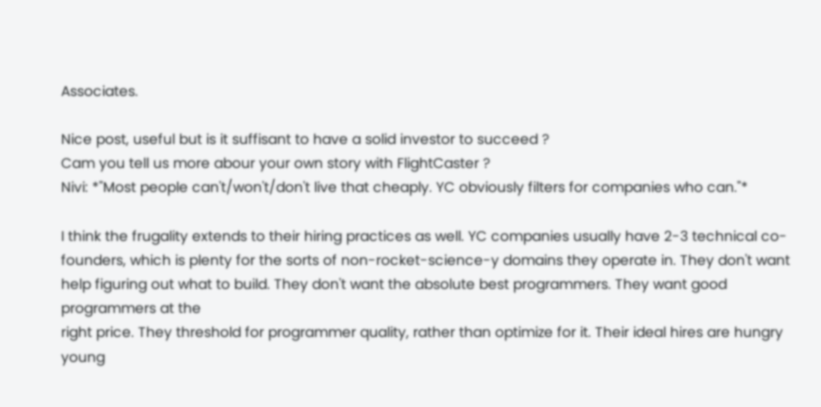Associates.

Nice post, useful but is it suffisant to have a solid investor to succeed ?
Cam you tell us more abour your own story with FlightCaster ?
Nivi: *"Most people can't/won't/don't live that cheaply. YC obviously filters for companies who can."*

I think the frugality extends to their hiring practices as well. YC companies usually have 2-3 technical co-founders, which is plenty for the sorts of non-rocket-science-y domains they operate in. They don't want help figuring out what to build. They don't want the absolute best programmers. They want good programmers at the
right price. They threshold for programmer quality, rather than optimize for it. Their ideal hires are hungry young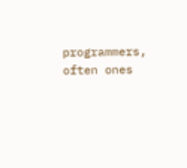programmers, often ones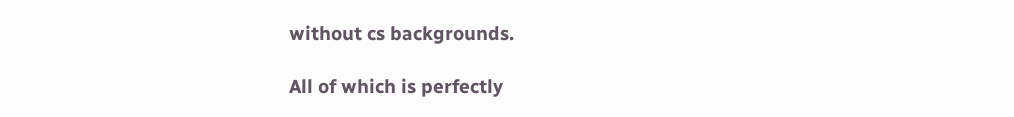without cs backgrounds.

All of which is perfectly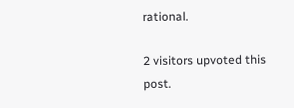rational.

2 visitors upvoted this post.